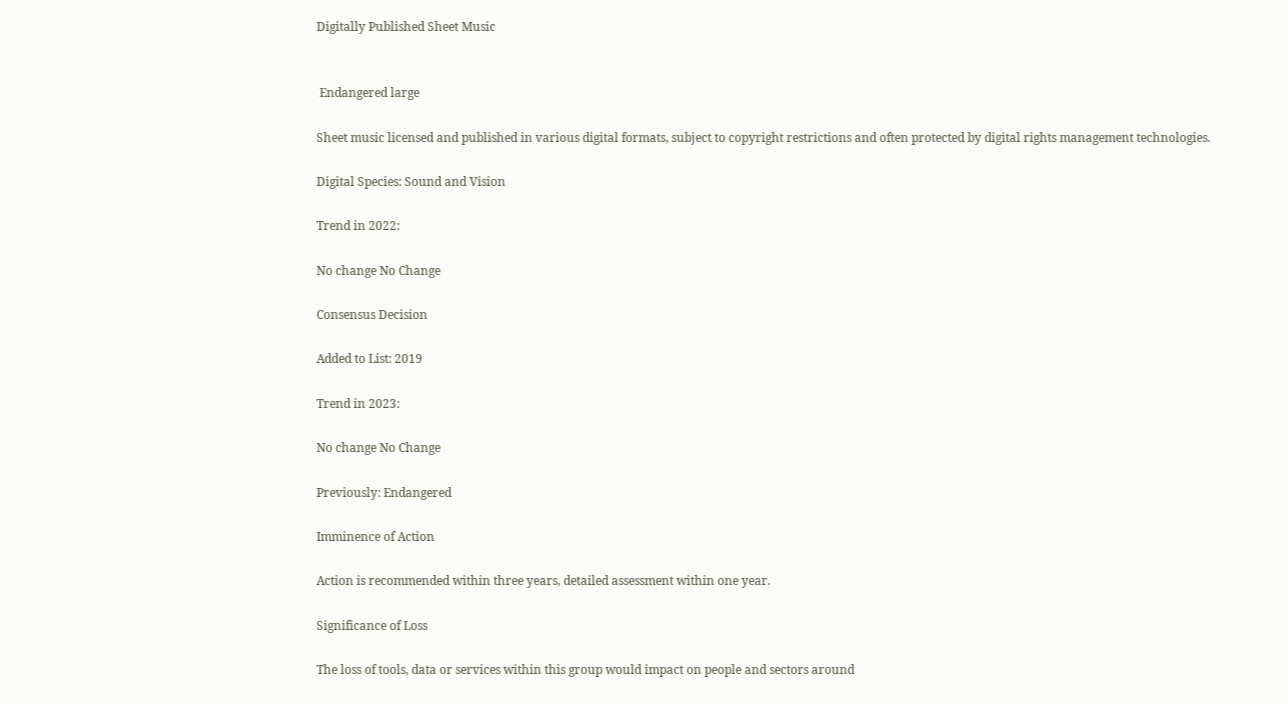Digitally Published Sheet Music


 Endangered large

Sheet music licensed and published in various digital formats, subject to copyright restrictions and often protected by digital rights management technologies.

Digital Species: Sound and Vision

Trend in 2022:

No change No Change

Consensus Decision

Added to List: 2019

Trend in 2023:

No change No Change

Previously: Endangered

Imminence of Action

Action is recommended within three years, detailed assessment within one year.

Significance of Loss

The loss of tools, data or services within this group would impact on people and sectors around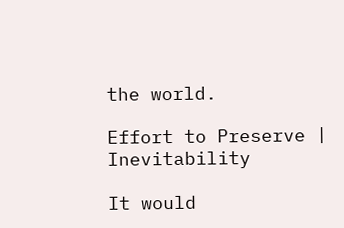the world.

Effort to Preserve | Inevitability

It would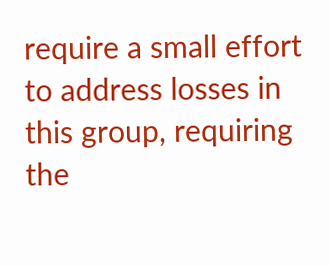require a small effort to address losses in this group, requiring the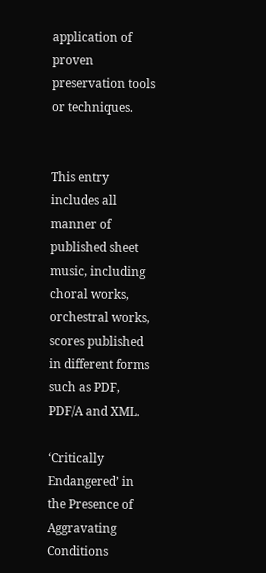application of proven preservation tools or techniques.


This entry includes all manner of published sheet music, including choral works, orchestral works, scores published in different forms such as PDF, PDF/A and XML.

‘Critically Endangered’ in the Presence of Aggravating Conditions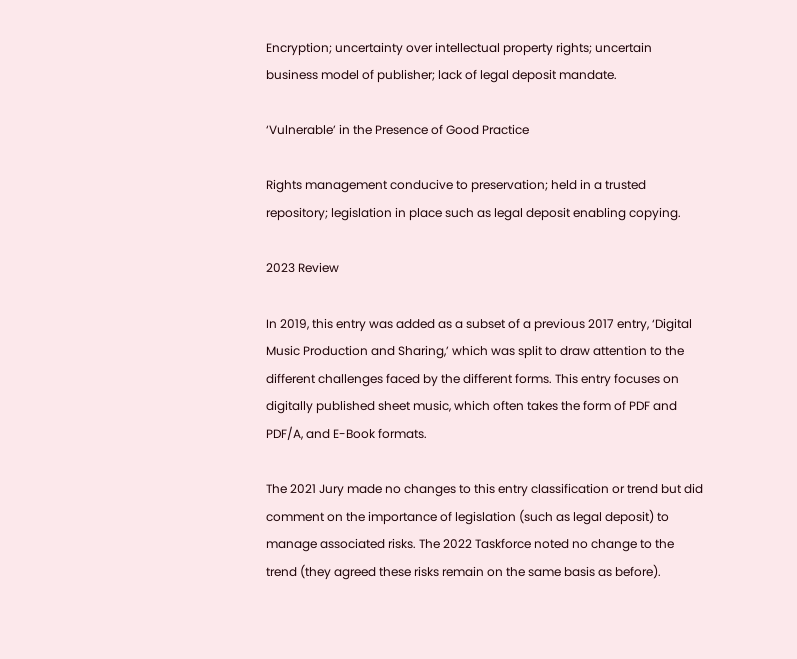Encryption; uncertainty over intellectual property rights; uncertain business model of publisher; lack of legal deposit mandate.

‘Vulnerable’ in the Presence of Good Practice

Rights management conducive to preservation; held in a trusted repository; legislation in place such as legal deposit enabling copying.

2023 Review

In 2019, this entry was added as a subset of a previous 2017 entry, ‘Digital Music Production and Sharing,’ which was split to draw attention to the different challenges faced by the different forms. This entry focuses on digitally published sheet music, which often takes the form of PDF and PDF/A, and E-Book formats.

The 2021 Jury made no changes to this entry classification or trend but did comment on the importance of legislation (such as legal deposit) to manage associated risks. The 2022 Taskforce noted no change to the trend (they agreed these risks remain on the same basis as before).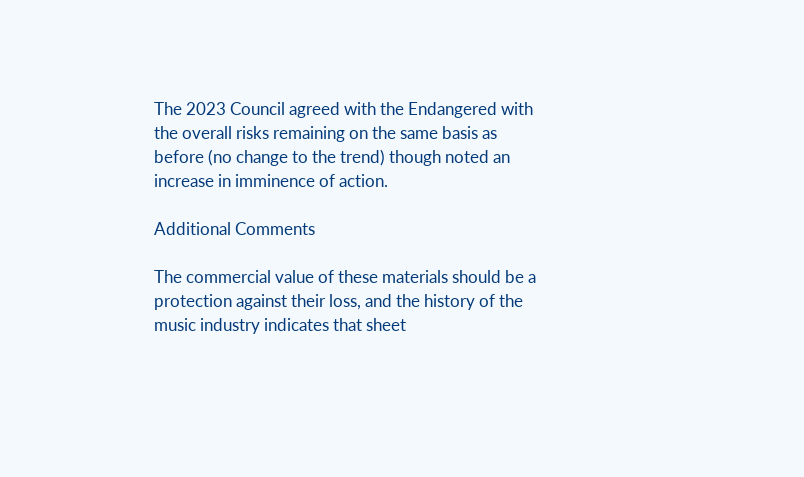The 2023 Council agreed with the Endangered with the overall risks remaining on the same basis as before (no change to the trend) though noted an increase in imminence of action.

Additional Comments

The commercial value of these materials should be a protection against their loss, and the history of the music industry indicates that sheet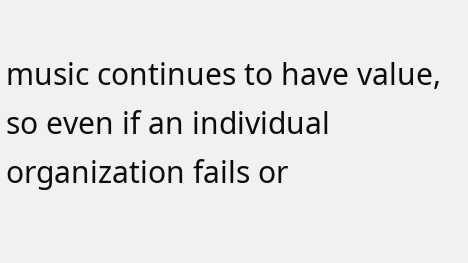music continues to have value, so even if an individual organization fails or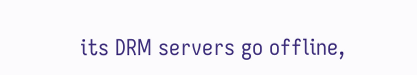its DRM servers go offline,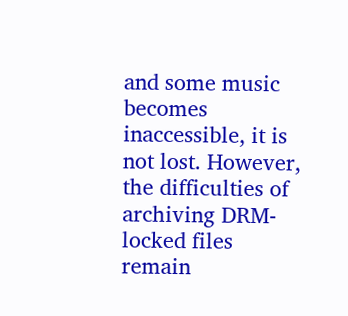and some music becomes inaccessible, it is not lost. However, the difficulties of archiving DRM-locked files remain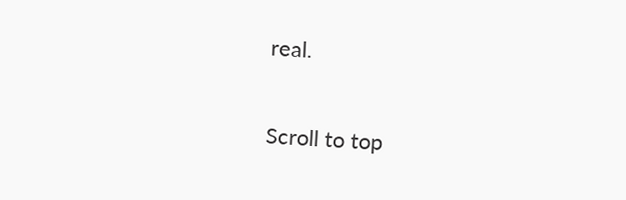real.

Scroll to top